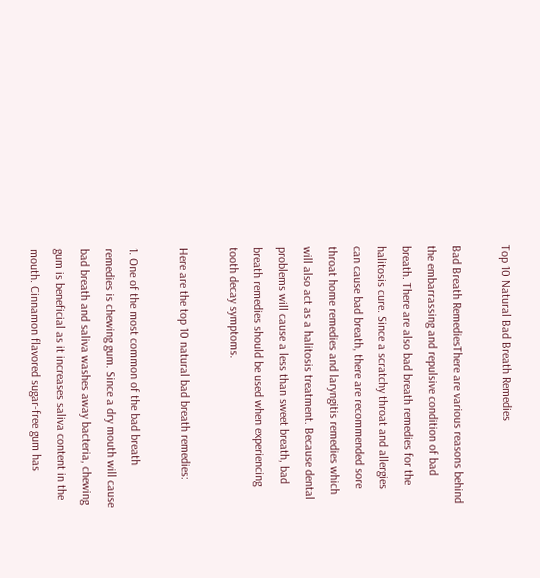Top 10 Natural Bad Breath Remedies

Bad Breath RemediesThere are various reasons behind the embarrassing and repulsive condition of bad breath. There are also bad breath remedies for the halitosis cure. Since a scratchy throat and allergies can cause bad breath, there are recommended sore throat home remedies and laryngitis remedies which will also act as a halitosis treatment. Because dental problems will cause a less than sweet breath, bad breath remedies should be used when experiencing tooth decay symptoms.

Here are the top 10 natural bad breath remedies:

1. One of the most common of the bad breath remedies is chewing gum. Since a dry mouth will cause bad breath and saliva washes away bacteria, chewing gum is beneficial as it increases saliva content in the mouth. Cinnamon flavored sugar-free gum has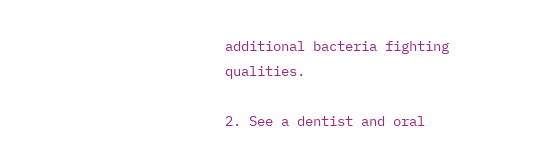additional bacteria fighting qualities.

2. See a dentist and oral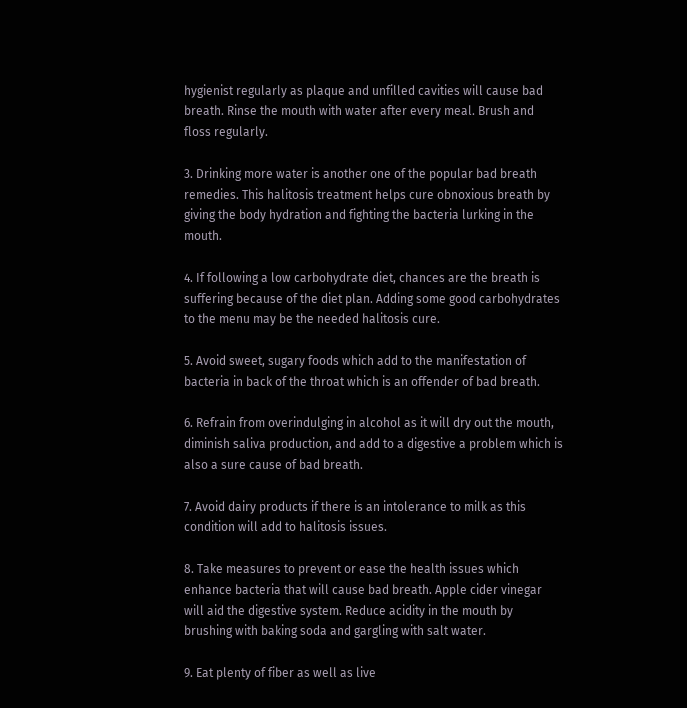hygienist regularly as plaque and unfilled cavities will cause bad breath. Rinse the mouth with water after every meal. Brush and floss regularly.

3. Drinking more water is another one of the popular bad breath remedies. This halitosis treatment helps cure obnoxious breath by giving the body hydration and fighting the bacteria lurking in the mouth.

4. If following a low carbohydrate diet, chances are the breath is suffering because of the diet plan. Adding some good carbohydrates to the menu may be the needed halitosis cure.

5. Avoid sweet, sugary foods which add to the manifestation of bacteria in back of the throat which is an offender of bad breath.

6. Refrain from overindulging in alcohol as it will dry out the mouth, diminish saliva production, and add to a digestive a problem which is also a sure cause of bad breath.

7. Avoid dairy products if there is an intolerance to milk as this condition will add to halitosis issues.

8. Take measures to prevent or ease the health issues which enhance bacteria that will cause bad breath. Apple cider vinegar will aid the digestive system. Reduce acidity in the mouth by brushing with baking soda and gargling with salt water.

9. Eat plenty of fiber as well as live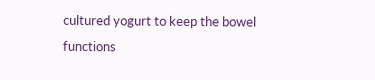cultured yogurt to keep the bowel functions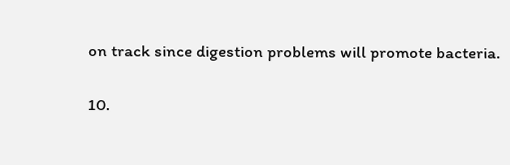on track since digestion problems will promote bacteria.

10.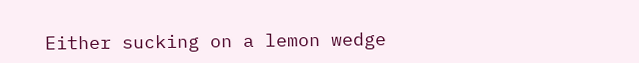Either sucking on a lemon wedge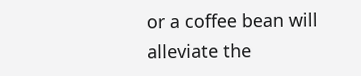or a coffee bean will alleviate the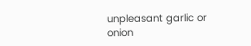unpleasant garlic or onion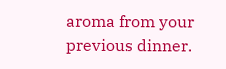aroma from your previous dinner.